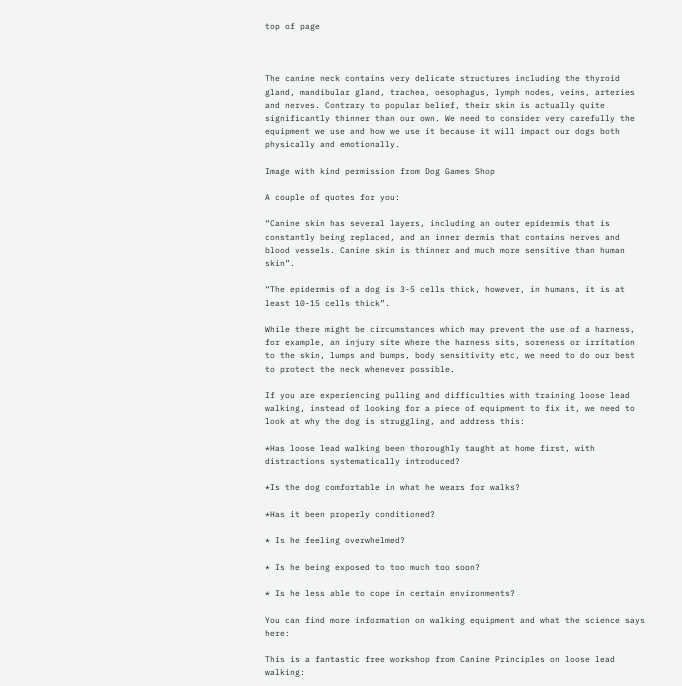top of page



The canine neck contains very delicate structures including the thyroid gland, mandibular gland, trachea, oesophagus, lymph nodes, veins, arteries and nerves. Contrary to popular belief, their skin is actually quite significantly thinner than our own. We need to consider very carefully the equipment we use and how we use it because it will impact our dogs both physically and emotionally.

Image with kind permission from Dog Games Shop

A couple of quotes for you:

“Canine skin has several layers, including an outer epidermis that is constantly being replaced, and an inner dermis that contains nerves and blood vessels. Canine skin is thinner and much more sensitive than human skin”.

“The epidermis of a dog is 3-5 cells thick, however, in humans, it is at least 10-15 cells thick”.

While there might be circumstances which may prevent the use of a harness, for example, an injury site where the harness sits, soreness or irritation to the skin, lumps and bumps, body sensitivity etc, we need to do our best to protect the neck whenever possible.

If you are experiencing pulling and difficulties with training loose lead walking, instead of looking for a piece of equipment to fix it, we need to look at why the dog is struggling, and address this:

*Has loose lead walking been thoroughly taught at home first, with distractions systematically introduced?

*Is the dog comfortable in what he wears for walks?

*Has it been properly conditioned?

* Is he feeling overwhelmed?

* Is he being exposed to too much too soon?

* Is he less able to cope in certain environments?

You can find more information on walking equipment and what the science says here:

This is a fantastic free workshop from Canine Principles on loose lead walking: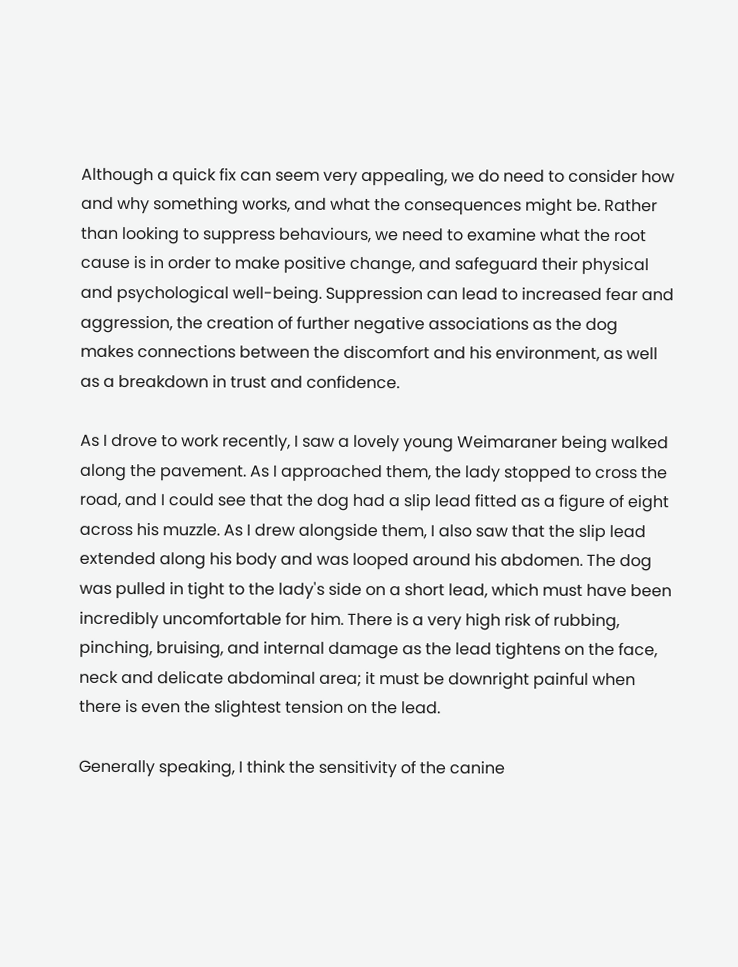Although a quick fix can seem very appealing, we do need to consider how and why something works, and what the consequences might be. Rather than looking to suppress behaviours, we need to examine what the root cause is in order to make positive change, and safeguard their physical and psychological well-being. Suppression can lead to increased fear and aggression, the creation of further negative associations as the dog makes connections between the discomfort and his environment, as well as a breakdown in trust and confidence.

As I drove to work recently, I saw a lovely young Weimaraner being walked along the pavement. As I approached them, the lady stopped to cross the road, and I could see that the dog had a slip lead fitted as a figure of eight across his muzzle. As I drew alongside them, I also saw that the slip lead extended along his body and was looped around his abdomen. The dog was pulled in tight to the lady's side on a short lead, which must have been incredibly uncomfortable for him. There is a very high risk of rubbing, pinching, bruising, and internal damage as the lead tightens on the face, neck and delicate abdominal area; it must be downright painful when there is even the slightest tension on the lead.

Generally speaking, I think the sensitivity of the canine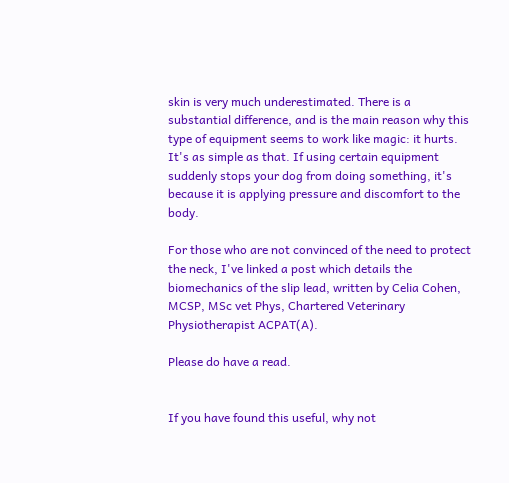skin is very much underestimated. There is a substantial difference, and is the main reason why this type of equipment seems to work like magic: it hurts. It's as simple as that. If using certain equipment suddenly stops your dog from doing something, it's because it is applying pressure and discomfort to the body.

For those who are not convinced of the need to protect the neck, I've linked a post which details the biomechanics of the slip lead, written by Celia Cohen, MCSP, MSc vet Phys, Chartered Veterinary Physiotherapist ACPAT(A).

Please do have a read.


If you have found this useful, why not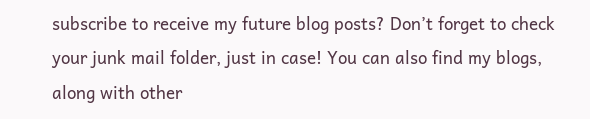subscribe to receive my future blog posts? Don’t forget to check your junk mail folder, just in case! You can also find my blogs, along with other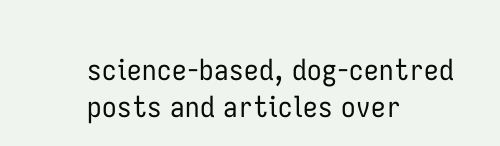science-based, dog-centred posts and articles over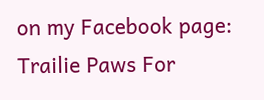on my Facebook page: Trailie Paws For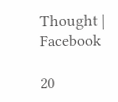Thought | Facebook

20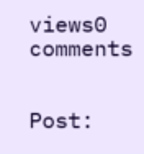views0 comments


Post: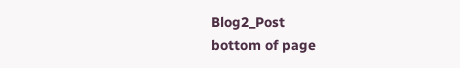Blog2_Post
bottom of page